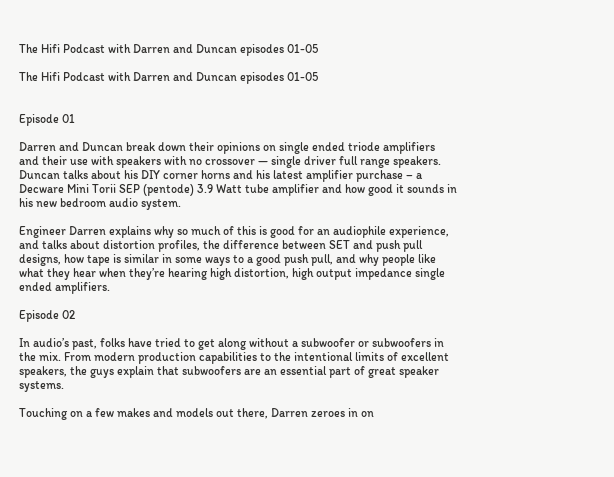The Hifi Podcast with Darren and Duncan episodes 01-05

The Hifi Podcast with Darren and Duncan episodes 01-05


Episode 01

Darren and Duncan break down their opinions on single ended triode amplifiers and their use with speakers with no crossover — single driver full range speakers. Duncan talks about his DIY corner horns and his latest amplifier purchase – a Decware Mini Torii SEP (pentode) 3.9 Watt tube amplifier and how good it sounds in his new bedroom audio system.

Engineer Darren explains why so much of this is good for an audiophile experience, and talks about distortion profiles, the difference between SET and push pull designs, how tape is similar in some ways to a good push pull, and why people like what they hear when they’re hearing high distortion, high output impedance single ended amplifiers.

Episode 02

In audio’s past, folks have tried to get along without a subwoofer or subwoofers in the mix. From modern production capabilities to the intentional limits of excellent speakers, the guys explain that subwoofers are an essential part of great speaker systems.

Touching on a few makes and models out there, Darren zeroes in on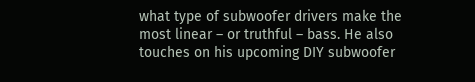what type of subwoofer drivers make the most linear – or truthful – bass. He also touches on his upcoming DIY subwoofer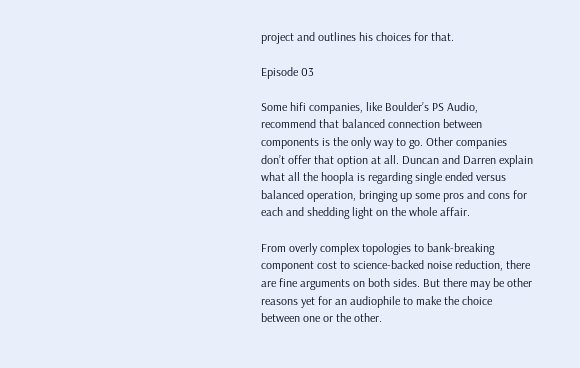project and outlines his choices for that.

Episode 03

Some hifi companies, like Boulder’s PS Audio, recommend that balanced connection between components is the only way to go. Other companies don’t offer that option at all. Duncan and Darren explain what all the hoopla is regarding single ended versus balanced operation, bringing up some pros and cons for each and shedding light on the whole affair.

From overly complex topologies to bank-breaking component cost to science-backed noise reduction, there are fine arguments on both sides. But there may be other reasons yet for an audiophile to make the choice between one or the other.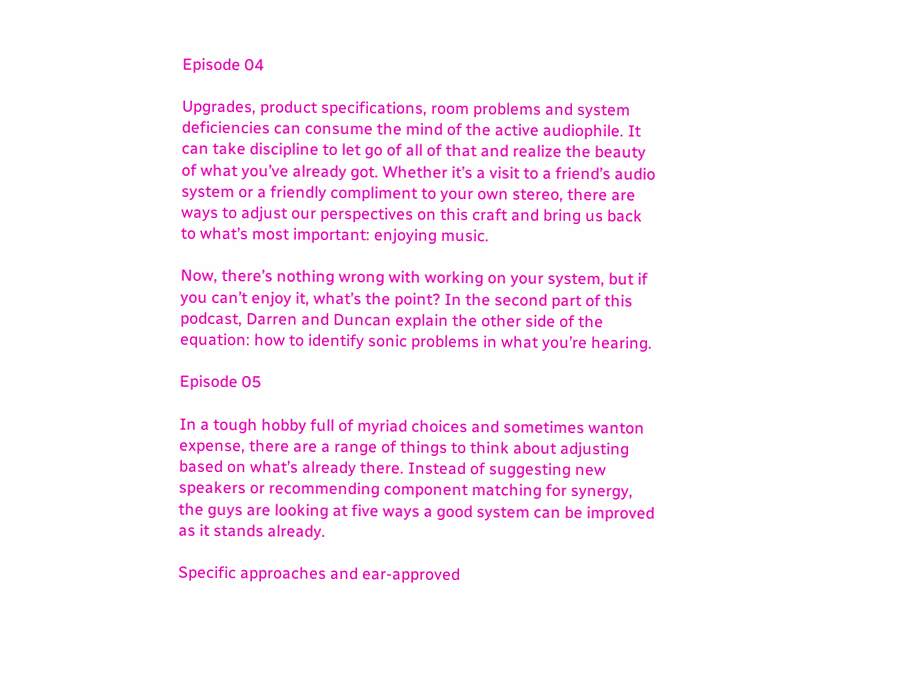Episode 04

Upgrades, product specifications, room problems and system deficiencies can consume the mind of the active audiophile. It can take discipline to let go of all of that and realize the beauty of what you’ve already got. Whether it’s a visit to a friend’s audio system or a friendly compliment to your own stereo, there are ways to adjust our perspectives on this craft and bring us back to what’s most important: enjoying music.

Now, there’s nothing wrong with working on your system, but if you can’t enjoy it, what’s the point? In the second part of this podcast, Darren and Duncan explain the other side of the equation: how to identify sonic problems in what you’re hearing.

Episode 05

In a tough hobby full of myriad choices and sometimes wanton expense, there are a range of things to think about adjusting based on what’s already there. Instead of suggesting new speakers or recommending component matching for synergy, the guys are looking at five ways a good system can be improved as it stands already.

Specific approaches and ear-approved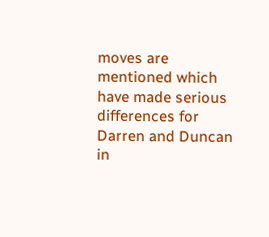moves are mentioned which have made serious differences for Darren and Duncan in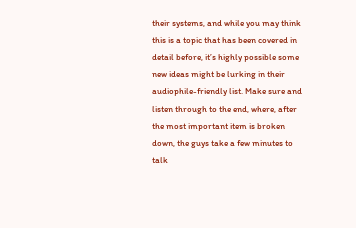their systems, and while you may think this is a topic that has been covered in detail before, it’s highly possible some new ideas might be lurking in their audiophile-friendly list. Make sure and listen through to the end, where, after the most important item is broken down, the guys take a few minutes to talk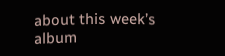about this week’s album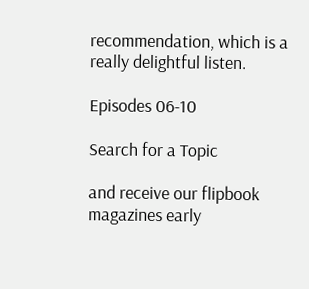recommendation, which is a really delightful listen.

Episodes 06-10

Search for a Topic

and receive our flipbook magazines early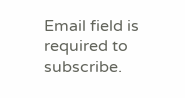Email field is required to subscribe.